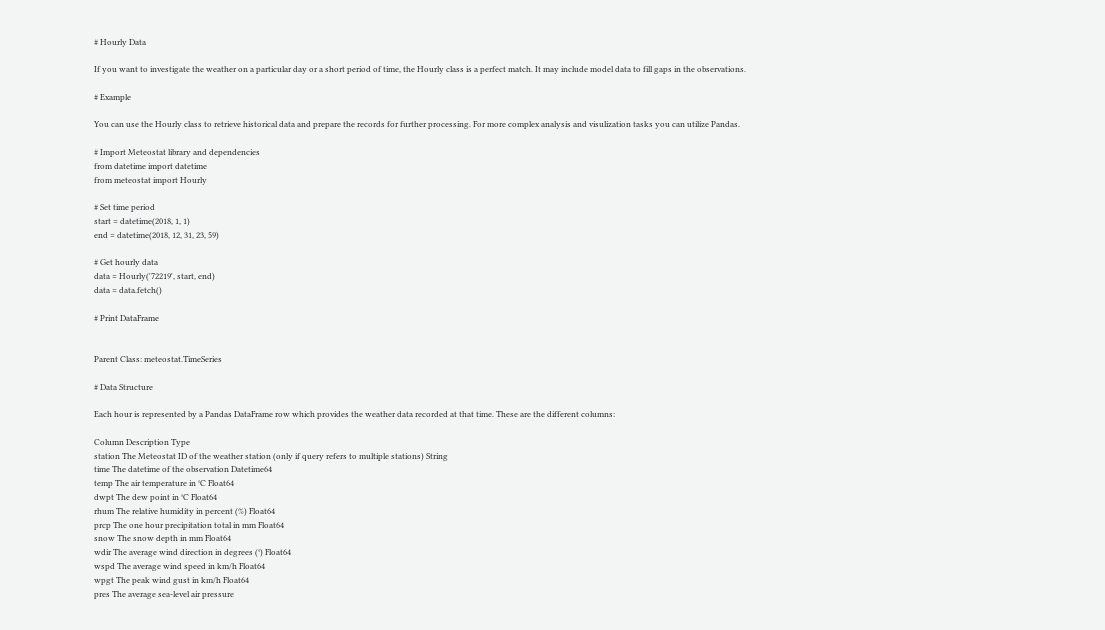# Hourly Data

If you want to investigate the weather on a particular day or a short period of time, the Hourly class is a perfect match. It may include model data to fill gaps in the observations.

# Example

You can use the Hourly class to retrieve historical data and prepare the records for further processing. For more complex analysis and visulization tasks you can utilize Pandas.

# Import Meteostat library and dependencies
from datetime import datetime
from meteostat import Hourly

# Set time period
start = datetime(2018, 1, 1)
end = datetime(2018, 12, 31, 23, 59)

# Get hourly data
data = Hourly('72219', start, end)
data = data.fetch()

# Print DataFrame


Parent Class: meteostat.TimeSeries

# Data Structure

Each hour is represented by a Pandas DataFrame row which provides the weather data recorded at that time. These are the different columns:

Column Description Type
station The Meteostat ID of the weather station (only if query refers to multiple stations) String
time The datetime of the observation Datetime64
temp The air temperature in °C Float64
dwpt The dew point in °C Float64
rhum The relative humidity in percent (%) Float64
prcp The one hour precipitation total in mm Float64
snow The snow depth in mm Float64
wdir The average wind direction in degrees (°) Float64
wspd The average wind speed in km/h Float64
wpgt The peak wind gust in km/h Float64
pres The average sea-level air pressure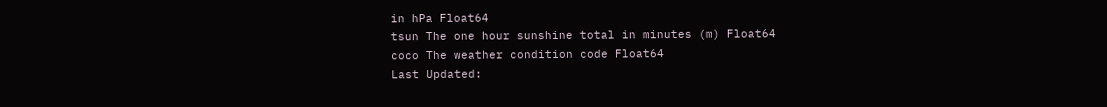in hPa Float64
tsun The one hour sunshine total in minutes (m) Float64
coco The weather condition code Float64
Last Updated: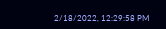2/18/2022, 12:29:58 PM